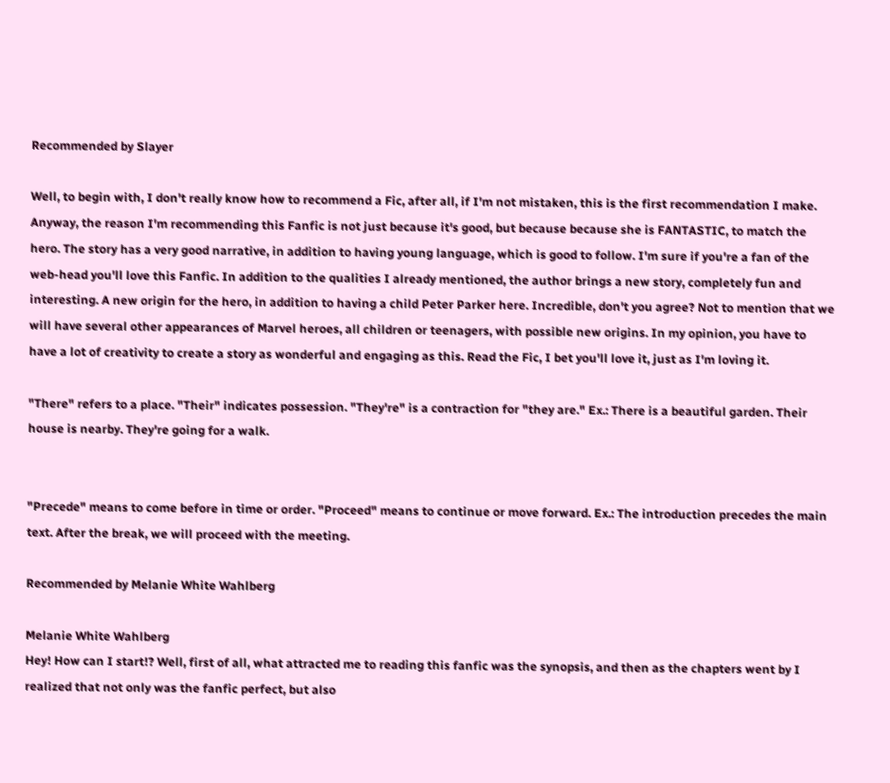Recommended by Slayer

Well, to begin with, I don't really know how to recommend a Fic, after all, if I'm not mistaken, this is the first recommendation I make. Anyway, the reason I'm recommending this Fanfic is not just because it's good, but because because she is FANTASTIC, to match the hero. The story has a very good narrative, in addition to having young language, which is good to follow. I'm sure if you're a fan of the web-head you'll love this Fanfic. In addition to the qualities I already mentioned, the author brings a new story, completely fun and interesting. A new origin for the hero, in addition to having a child Peter Parker here. Incredible, don't you agree? Not to mention that we will have several other appearances of Marvel heroes, all children or teenagers, with possible new origins. In my opinion, you have to have a lot of creativity to create a story as wonderful and engaging as this. Read the Fic, I bet you'll love it, just as I'm loving it.

"There" refers to a place. "Their" indicates possession. "They're" is a contraction for "they are." Ex.: There is a beautiful garden. Their house is nearby. They're going for a walk.


"Precede" means to come before in time or order. "Proceed" means to continue or move forward. Ex.: The introduction precedes the main text. After the break, we will proceed with the meeting.

Recommended by Melanie White Wahlberg

Melanie White Wahlberg
Hey! How can I start!? Well, first of all, what attracted me to reading this fanfic was the synopsis, and then as the chapters went by I realized that not only was the fanfic perfect, but also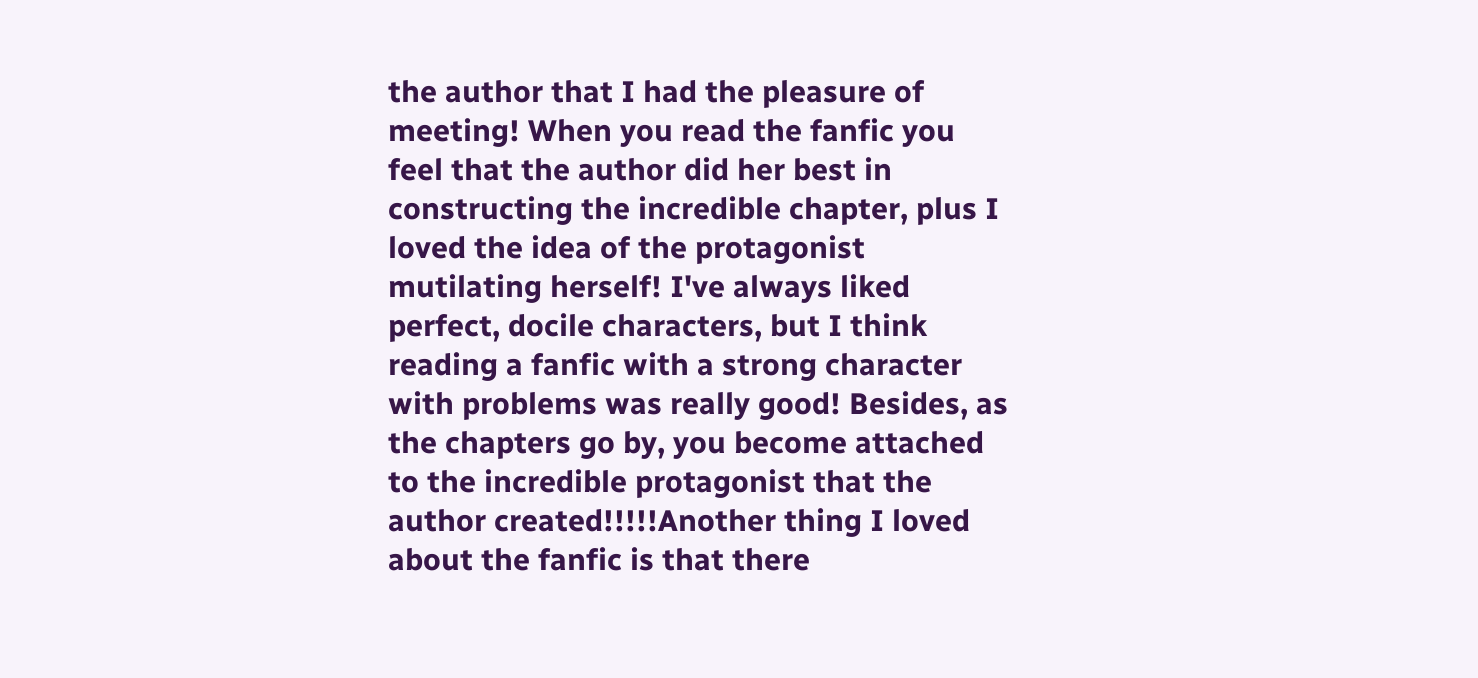the author that I had the pleasure of meeting! When you read the fanfic you feel that the author did her best in constructing the incredible chapter, plus I loved the idea of the protagonist mutilating herself! I've always liked perfect, docile characters, but I think reading a fanfic with a strong character with problems was really good! Besides, as the chapters go by, you become attached to the incredible protagonist that the author created!!!!!Another thing I loved about the fanfic is that there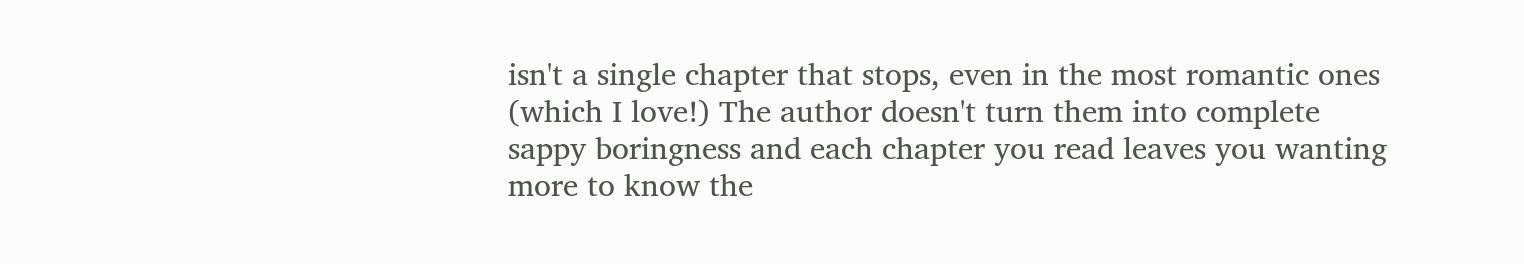isn't a single chapter that stops, even in the most romantic ones (which I love!) The author doesn't turn them into complete sappy boringness and each chapter you read leaves you wanting more to know the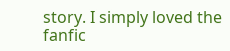story. I simply loved the fanfic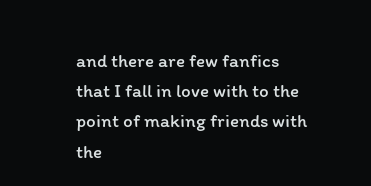and there are few fanfics that I fall in love with to the point of making friends with the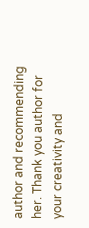author and recommending her. Thank you author for your creativity and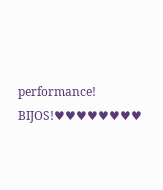performance! BIJOS!♥♥♥♥♥♥♥♥